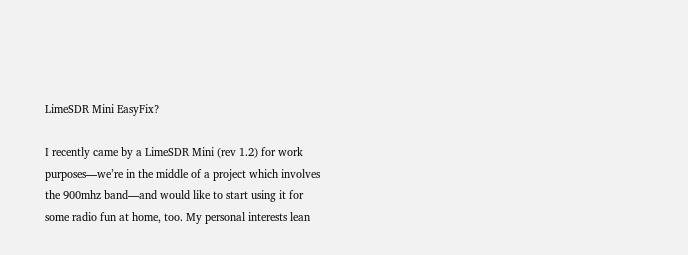LimeSDR Mini EasyFix?

I recently came by a LimeSDR Mini (rev 1.2) for work purposes—we’re in the middle of a project which involves the 900mhz band—and would like to start using it for some radio fun at home, too. My personal interests lean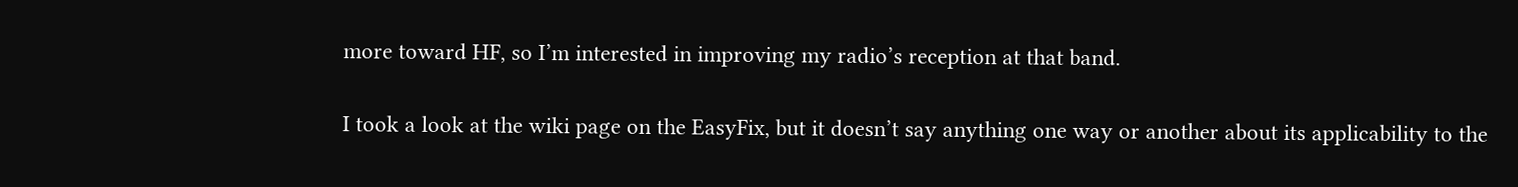more toward HF, so I’m interested in improving my radio’s reception at that band.

I took a look at the wiki page on the EasyFix, but it doesn’t say anything one way or another about its applicability to the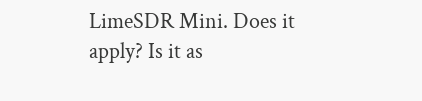LimeSDR Mini. Does it apply? Is it as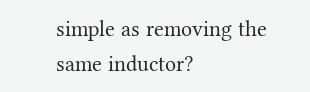simple as removing the same inductor?